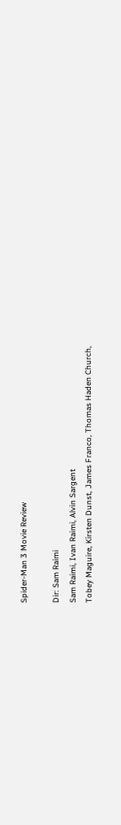Spider-Man 3 Movie Review

Dir: Sam Raimi
Sam Raimi, Ivan Raimi, Alvin Sargent
Tobey Maguire, Kirsten Dunst, James Franco, Thomas Haden Church,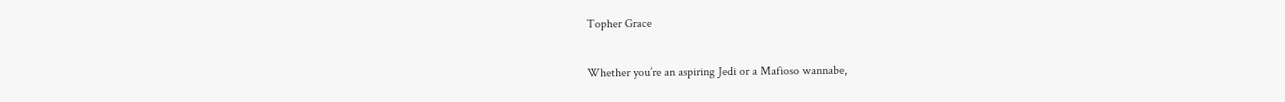Topher Grace

Whether you’re an aspiring Jedi or a Mafioso wannabe,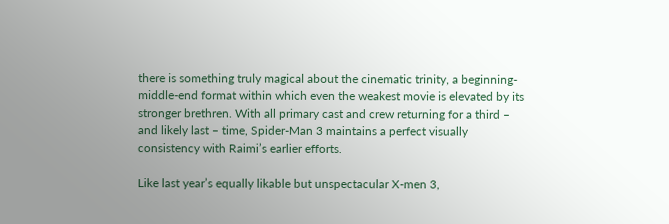there is something truly magical about the cinematic trinity, a beginning-middle-end format within which even the weakest movie is elevated by its stronger brethren. With all primary cast and crew returning for a third – and likely last – time, Spider-Man 3 maintains a perfect visually consistency with Raimi’s earlier efforts.

Like last year’s equally likable but unspectacular X-men 3,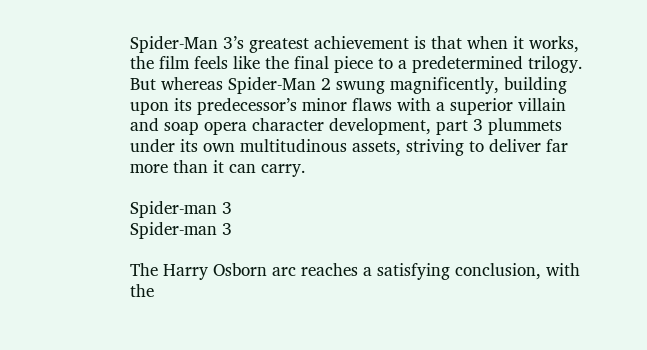Spider-Man 3’s greatest achievement is that when it works, the film feels like the final piece to a predetermined trilogy. But whereas Spider-Man 2 swung magnificently, building upon its predecessor’s minor flaws with a superior villain and soap opera character development, part 3 plummets under its own multitudinous assets, striving to deliver far more than it can carry.

Spider-man 3
Spider-man 3

The Harry Osborn arc reaches a satisfying conclusion, with the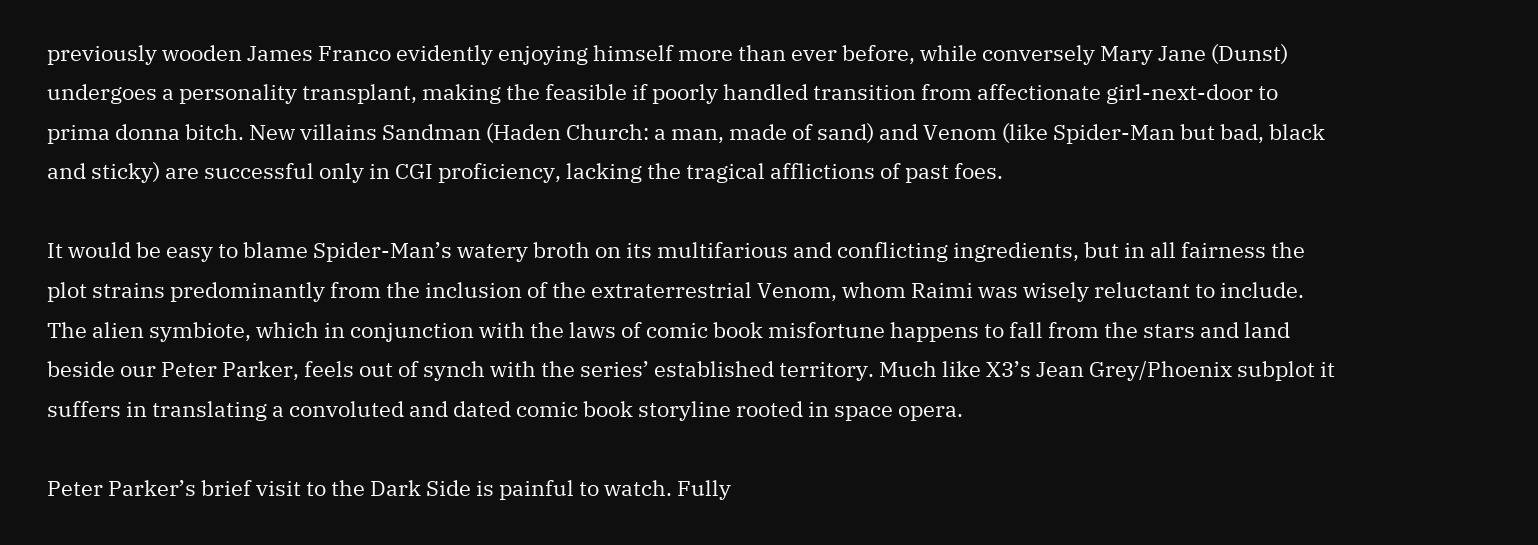previously wooden James Franco evidently enjoying himself more than ever before, while conversely Mary Jane (Dunst) undergoes a personality transplant, making the feasible if poorly handled transition from affectionate girl-next-door to prima donna bitch. New villains Sandman (Haden Church: a man, made of sand) and Venom (like Spider-Man but bad, black and sticky) are successful only in CGI proficiency, lacking the tragical afflictions of past foes.

It would be easy to blame Spider-Man’s watery broth on its multifarious and conflicting ingredients, but in all fairness the plot strains predominantly from the inclusion of the extraterrestrial Venom, whom Raimi was wisely reluctant to include. The alien symbiote, which in conjunction with the laws of comic book misfortune happens to fall from the stars and land beside our Peter Parker, feels out of synch with the series’ established territory. Much like X3’s Jean Grey/Phoenix subplot it suffers in translating a convoluted and dated comic book storyline rooted in space opera.

Peter Parker’s brief visit to the Dark Side is painful to watch. Fully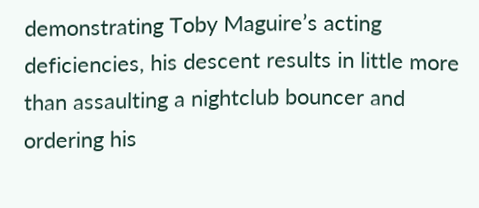demonstrating Toby Maguire’s acting deficiencies, his descent results in little more than assaulting a nightclub bouncer and ordering his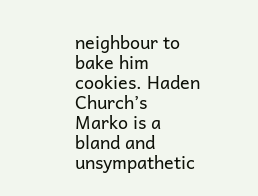neighbour to bake him cookies. Haden Church’s Marko is a bland and unsympathetic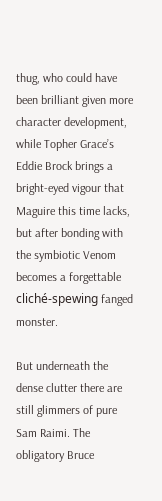thug, who could have been brilliant given more character development, while Topher Grace’s Eddie Brock brings a bright-eyed vigour that Maguire this time lacks, but after bonding with the symbiotic Venom becomes a forgettable cliché-spewing fanged monster.

But underneath the dense clutter there are still glimmers of pure Sam Raimi. The obligatory Bruce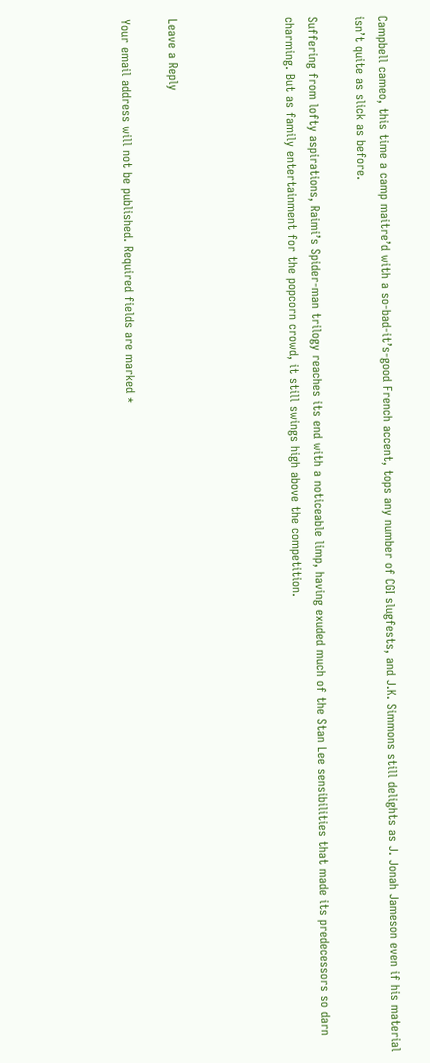Campbell cameo, this time a camp maitre’d with a so-bad-it’s-good French accent, tops any number of CGI slugfests, and J.K. Simmons still delights as J. Jonah Jameson even if his material isn’t quite as slick as before.

Suffering from lofty aspirations, Raimi’s Spider-man trilogy reaches its end with a noticeable limp, having exuded much of the Stan Lee sensibilities that made its predecessors so darn charming. But as family entertainment for the popcorn crowd, it still swings high above the competition.




Leave a Reply

Your email address will not be published. Required fields are marked *